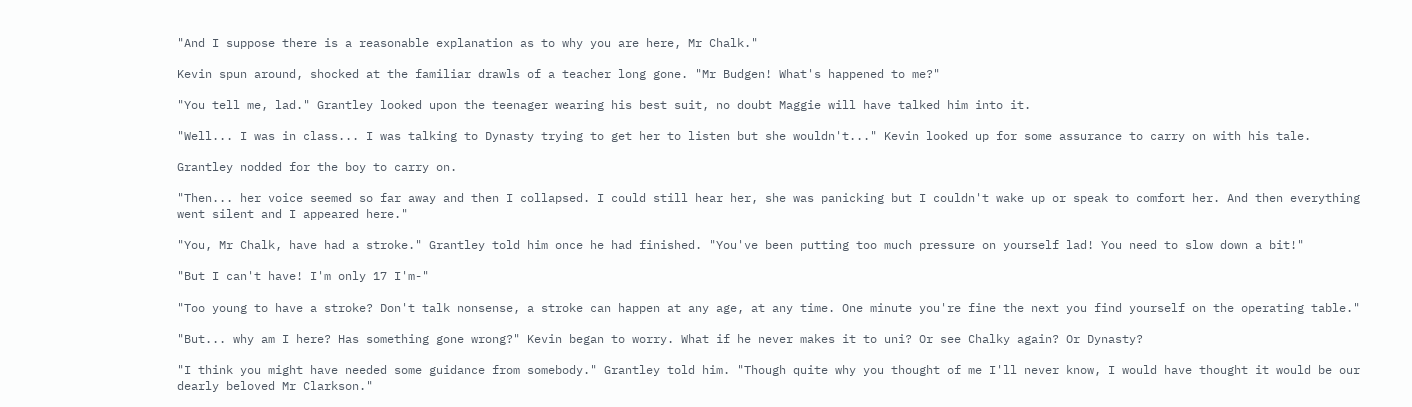"And I suppose there is a reasonable explanation as to why you are here, Mr Chalk."

Kevin spun around, shocked at the familiar drawls of a teacher long gone. "Mr Budgen! What's happened to me?"

"You tell me, lad." Grantley looked upon the teenager wearing his best suit, no doubt Maggie will have talked him into it.

"Well... I was in class... I was talking to Dynasty trying to get her to listen but she wouldn't..." Kevin looked up for some assurance to carry on with his tale.

Grantley nodded for the boy to carry on.

"Then... her voice seemed so far away and then I collapsed. I could still hear her, she was panicking but I couldn't wake up or speak to comfort her. And then everything went silent and I appeared here."

"You, Mr Chalk, have had a stroke." Grantley told him once he had finished. "You've been putting too much pressure on yourself lad! You need to slow down a bit!"

"But I can't have! I'm only 17 I'm-"

"Too young to have a stroke? Don't talk nonsense, a stroke can happen at any age, at any time. One minute you're fine the next you find yourself on the operating table."

"But... why am I here? Has something gone wrong?" Kevin began to worry. What if he never makes it to uni? Or see Chalky again? Or Dynasty?

"I think you might have needed some guidance from somebody." Grantley told him. "Though quite why you thought of me I'll never know, I would have thought it would be our dearly beloved Mr Clarkson."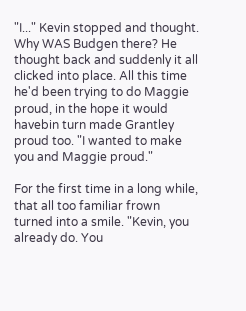"I..." Kevin stopped and thought. Why WAS Budgen there? He thought back and suddenly it all clicked into place. All this time he'd been trying to do Maggie proud, in the hope it would havebin turn made Grantley proud too. "I wanted to make you and Maggie proud."

For the first time in a long while, that all too familiar frown turned into a smile. "Kevin, you already do. You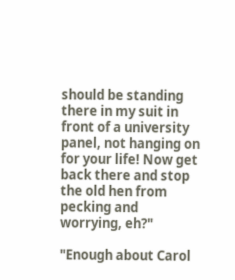should be standing there in my suit in front of a university panel, not hanging on for your life! Now get back there and stop the old hen from pecking and worrying, eh?"

"Enough about Carol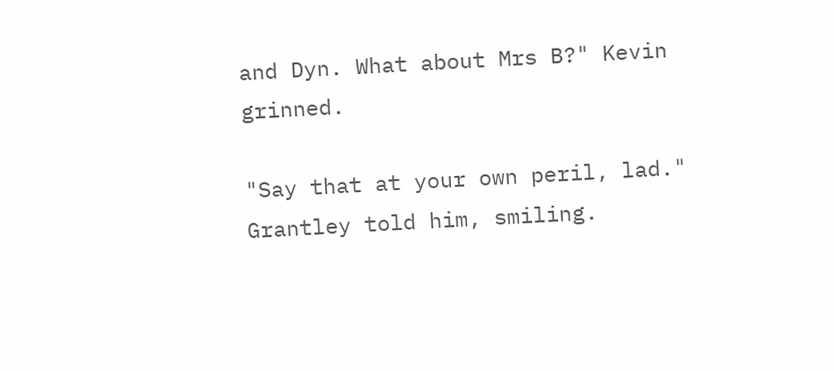and Dyn. What about Mrs B?" Kevin grinned.

"Say that at your own peril, lad." Grantley told him, smiling.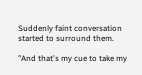Suddenly faint conversation started to surround them.

"And that's my cue to take my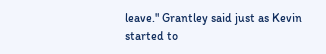leave." Grantley said just as Kevin started to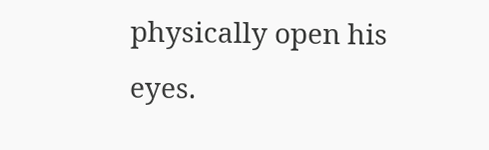physically open his eyes.